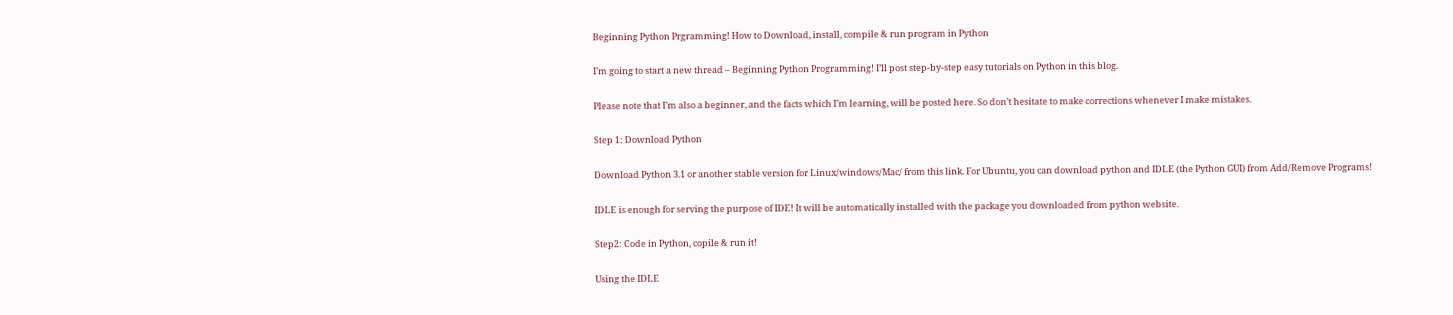Beginning Python Prgramming! How to Download, install, compile & run program in Python

I’m going to start a new thread – Beginning Python Programming! I’ll post step-by-step easy tutorials on Python in this blog.

Please note that I’m also a beginner, and the facts which I’m learning, will be posted here. So don’t hesitate to make corrections whenever I make mistakes.

Step 1: Download Python

Download Python 3.1 or another stable version for Linux/windows/Mac/ from this link. For Ubuntu, you can download python and IDLE (the Python GUI) from Add/Remove Programs!

IDLE is enough for serving the purpose of IDE! It will be automatically installed with the package you downloaded from python website.

Step2: Code in Python, copile & run it!

Using the IDLE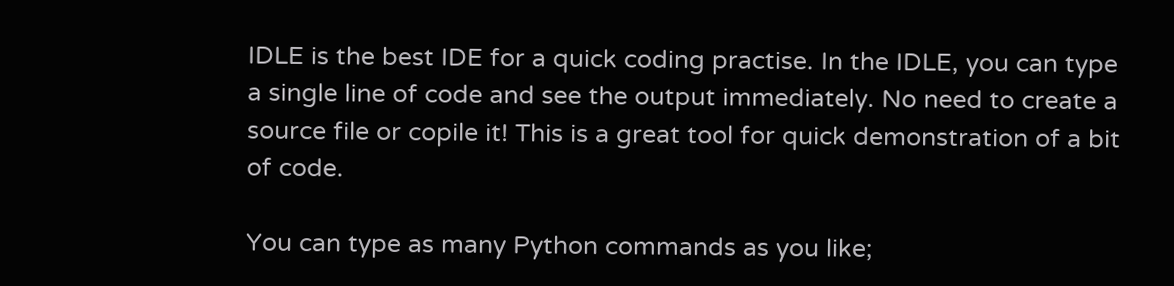IDLE is the best IDE for a quick coding practise. In the IDLE, you can type a single line of code and see the output immediately. No need to create a source file or copile it! This is a great tool for quick demonstration of a bit of code.

You can type as many Python commands as you like;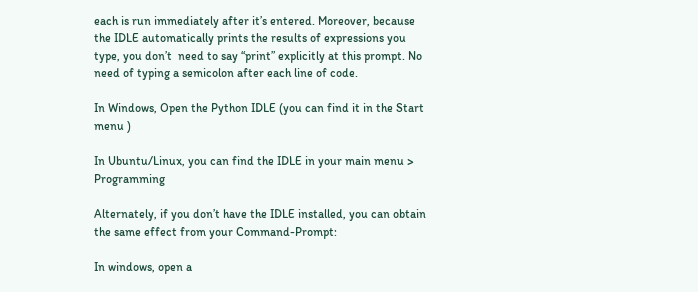each is run immediately after it’s entered. Moreover, because the IDLE automatically prints the results of expressions you type, you don’t  need to say “print” explicitly at this prompt. No need of typing a semicolon after each line of code.

In Windows, Open the Python IDLE (you can find it in the Start menu )

In Ubuntu/Linux, you can find the IDLE in your main menu > Programming

Alternately, if you don’t have the IDLE installed, you can obtain the same effect from your Command-Prompt:

In windows, open a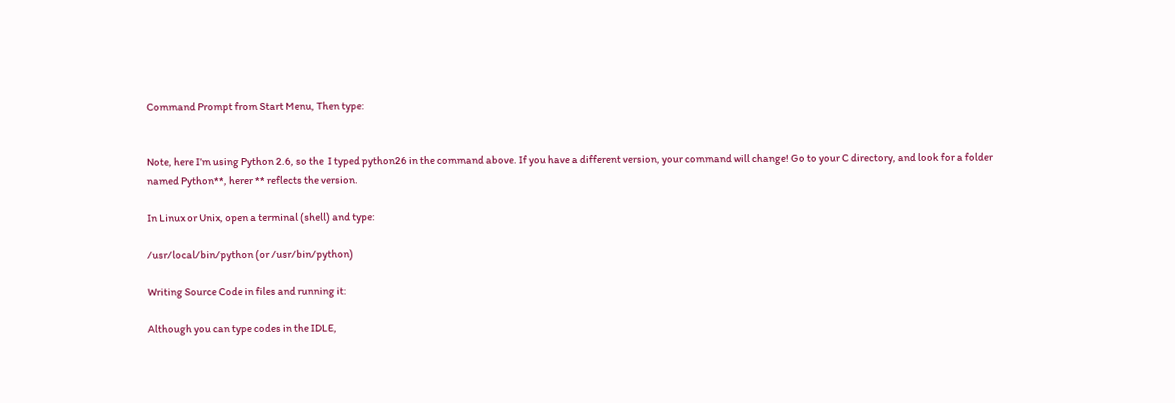Command Prompt from Start Menu, Then type:


Note, here I’m using Python 2.6, so the  I typed python26 in the command above. If you have a different version, your command will change! Go to your C directory, and look for a folder named Python**, herer ** reflects the version.

In Linux or Unix, open a terminal (shell) and type:

/usr/local/bin/python (or /usr/bin/python)

Writing Source Code in files and running it:

Although you can type codes in the IDLE,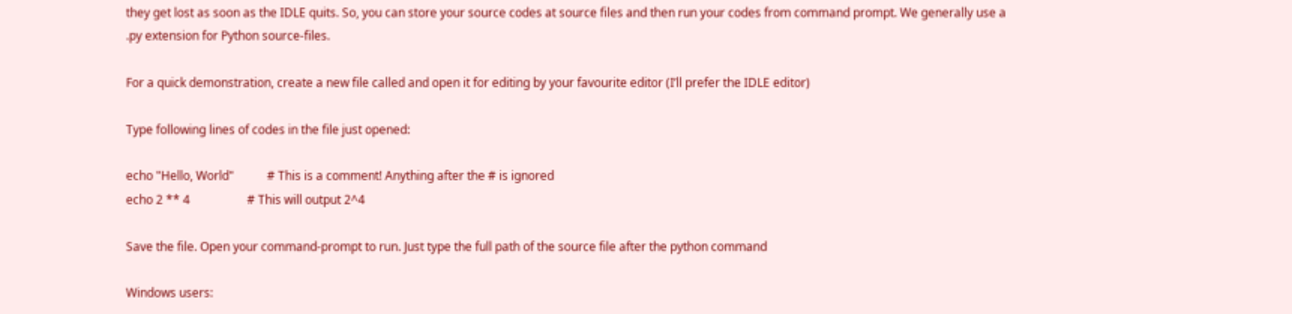they get lost as soon as the IDLE quits. So, you can store your source codes at source files and then run your codes from command prompt. We generally use a .py extension for Python source-files.

For a quick demonstration, create a new file called and open it for editing by your favourite editor (I’ll prefer the IDLE editor)

Type following lines of codes in the file just opened:

echo "Hello, World"           # This is a comment! Anything after the # is ignored
echo 2 ** 4                   # This will output 2^4

Save the file. Open your command-prompt to run. Just type the full path of the source file after the python command

Windows users: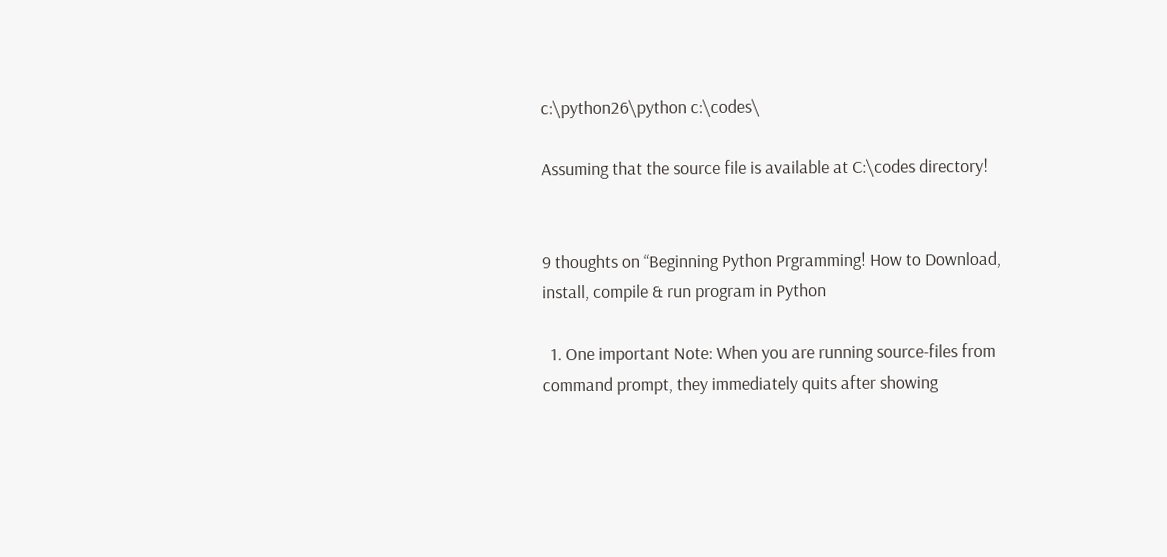c:\python26\python c:\codes\

Assuming that the source file is available at C:\codes directory!


9 thoughts on “Beginning Python Prgramming! How to Download, install, compile & run program in Python

  1. One important Note: When you are running source-files from command prompt, they immediately quits after showing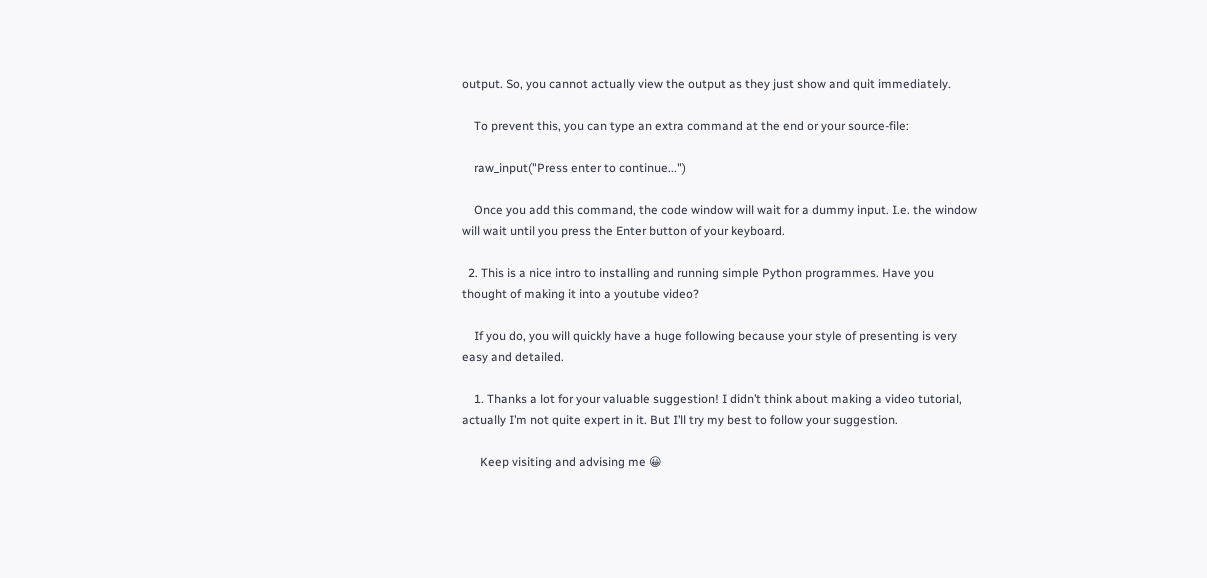output. So, you cannot actually view the output as they just show and quit immediately.

    To prevent this, you can type an extra command at the end or your source-file:

    raw_input("Press enter to continue...")

    Once you add this command, the code window will wait for a dummy input. I.e. the window will wait until you press the Enter button of your keyboard.

  2. This is a nice intro to installing and running simple Python programmes. Have you thought of making it into a youtube video?

    If you do, you will quickly have a huge following because your style of presenting is very easy and detailed.

    1. Thanks a lot for your valuable suggestion! I didn’t think about making a video tutorial, actually I’m not quite expert in it. But I’ll try my best to follow your suggestion.

      Keep visiting and advising me 😀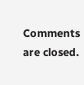Comments are closed.